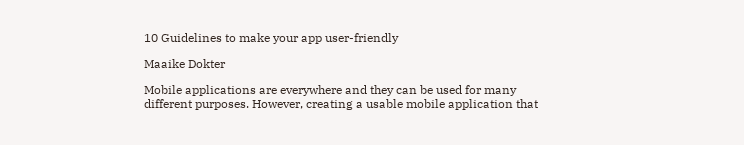10 Guidelines to make your app user-friendly

Maaike Dokter

Mobile applications are everywhere and they can be used for many different purposes. However, creating a usable mobile application that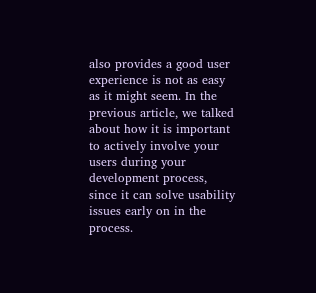also provides a good user experience is not as easy as it might seem. In the previous article, we talked about how it is important to actively involve your users during your development process, since it can solve usability issues early on in the process.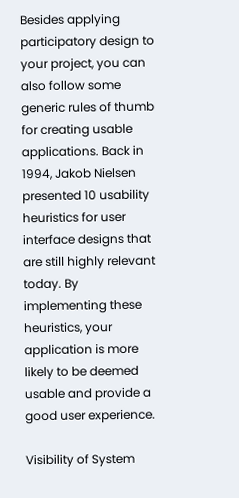Besides applying participatory design to your project, you can also follow some generic rules of thumb for creating usable applications. Back in 1994, Jakob Nielsen presented 10 usability heuristics for user interface designs that are still highly relevant today. By implementing these heuristics, your application is more likely to be deemed usable and provide a good user experience.

Visibility of System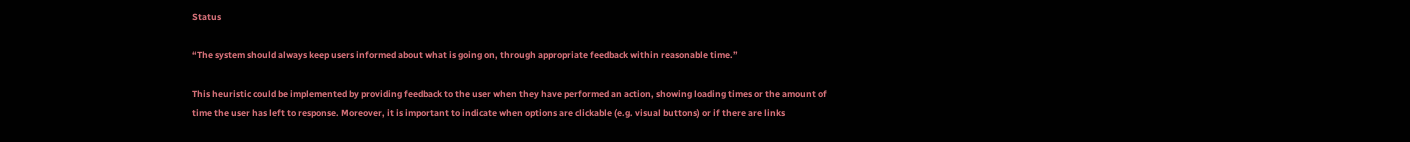Status

“The system should always keep users informed about what is going on, through appropriate feedback within reasonable time.”

This heuristic could be implemented by providing feedback to the user when they have performed an action, showing loading times or the amount of time the user has left to response. Moreover, it is important to indicate when options are clickable (e.g. visual buttons) or if there are links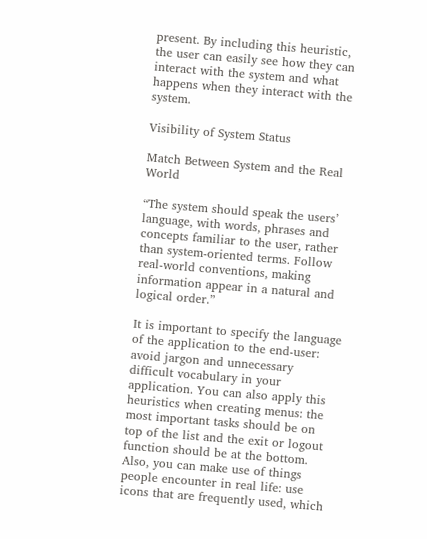present. By including this heuristic, the user can easily see how they can interact with the system and what happens when they interact with the system.

Visibility of System Status

Match Between System and the Real World

“The system should speak the users’ language, with words, phrases and concepts familiar to the user, rather than system-oriented terms. Follow real-world conventions, making information appear in a natural and logical order.”

It is important to specify the language of the application to the end-user: avoid jargon and unnecessary difficult vocabulary in your application. You can also apply this heuristics when creating menus: the most important tasks should be on top of the list and the exit or logout function should be at the bottom. Also, you can make use of things people encounter in real life: use icons that are frequently used, which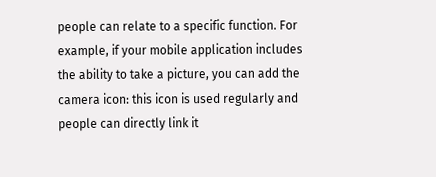people can relate to a specific function. For example, if your mobile application includes the ability to take a picture, you can add the camera icon: this icon is used regularly and people can directly link it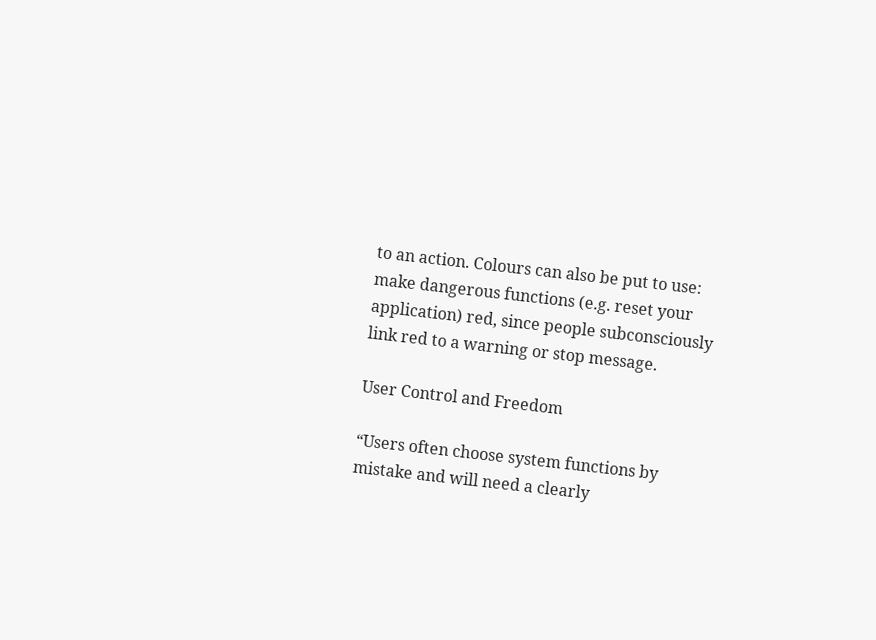to an action. Colours can also be put to use: make dangerous functions (e.g. reset your application) red, since people subconsciously link red to a warning or stop message.

User Control and Freedom

“Users often choose system functions by mistake and will need a clearly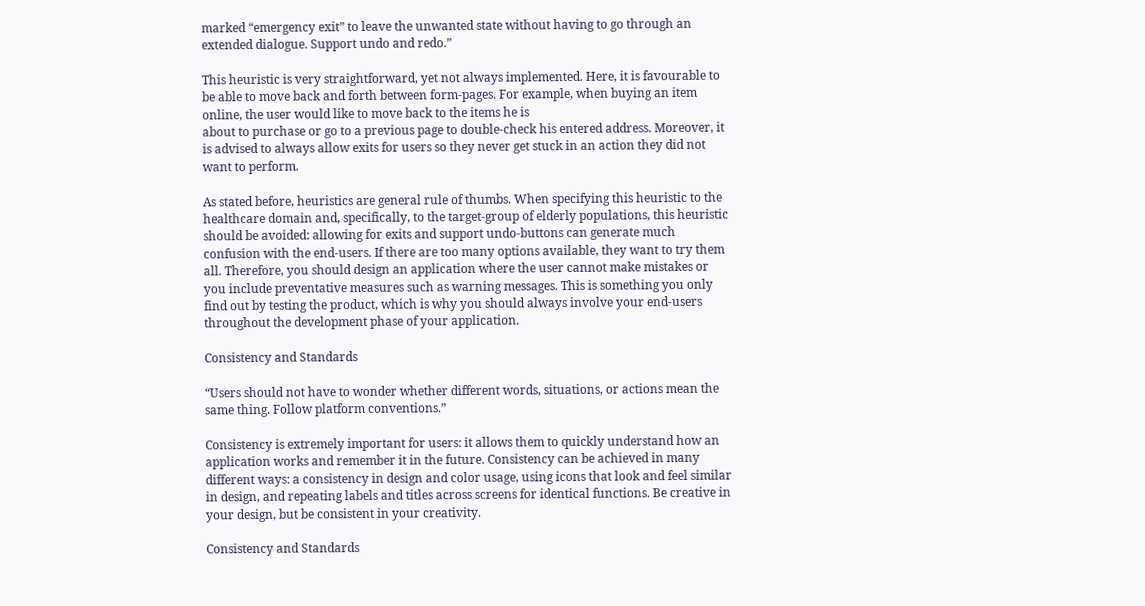marked “emergency exit” to leave the unwanted state without having to go through an extended dialogue. Support undo and redo.”

This heuristic is very straightforward, yet not always implemented. Here, it is favourable to be able to move back and forth between form-pages. For example, when buying an item online, the user would like to move back to the items he is
about to purchase or go to a previous page to double-check his entered address. Moreover, it is advised to always allow exits for users so they never get stuck in an action they did not want to perform.

As stated before, heuristics are general rule of thumbs. When specifying this heuristic to the healthcare domain and, specifically, to the target-group of elderly populations, this heuristic should be avoided: allowing for exits and support undo-buttons can generate much confusion with the end-users. If there are too many options available, they want to try them all. Therefore, you should design an application where the user cannot make mistakes or you include preventative measures such as warning messages. This is something you only find out by testing the product, which is why you should always involve your end-users throughout the development phase of your application.

Consistency and Standards

“Users should not have to wonder whether different words, situations, or actions mean the same thing. Follow platform conventions.”

Consistency is extremely important for users: it allows them to quickly understand how an application works and remember it in the future. Consistency can be achieved in many different ways: a consistency in design and color usage, using icons that look and feel similar in design, and repeating labels and titles across screens for identical functions. Be creative in your design, but be consistent in your creativity.

Consistency and Standards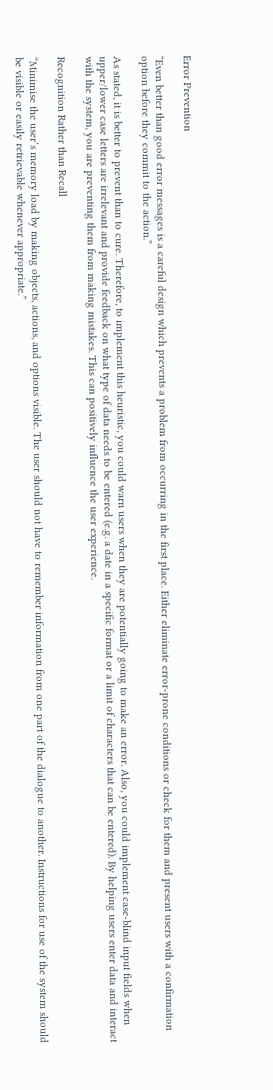Error Prevention

“Even better than good error messages is a careful design which prevents a problem from occurring in the first place. Either eliminate error-prone conditions or check for them and present users with a confirmation option before they commit to the action.”

As stated, it is better to prevent than to cure. Therefore, to implement this heuristic, you could warn users when they are potentially going to make an error. Also, you could implement case-blind input fields when upper/lower case letters are irrelevant and provide feedback on what type of data needs to be entered (e.g. a date in a specific format or a limit of characters that can be entered). By helping users enter data and interact with the system, you are preventing them from making mistakes. This can positively influence the user experience.

Recognition Rather than Recall

“Minimise the user’s memory load by making objects, actions, and options visible. The user should not have to remember information from one part of the dialogue to another. Instructions for use of the system should be visible or easily retrievable whenever appropriate.”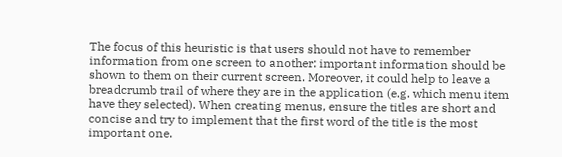The focus of this heuristic is that users should not have to remember information from one screen to another: important information should be shown to them on their current screen. Moreover, it could help to leave a breadcrumb trail of where they are in the application (e.g. which menu item have they selected). When creating menus, ensure the titles are short and concise and try to implement that the first word of the title is the most important one.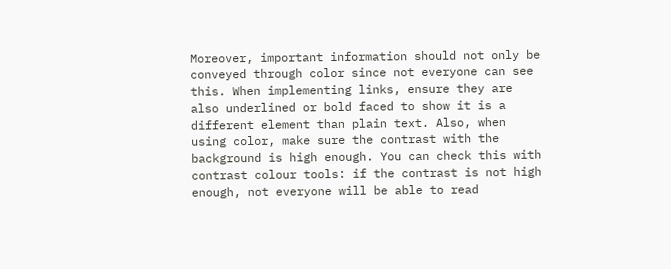Moreover, important information should not only be conveyed through color since not everyone can see this. When implementing links, ensure they are also underlined or bold faced to show it is a different element than plain text. Also, when using color, make sure the contrast with the background is high enough. You can check this with contrast colour tools: if the contrast is not high enough, not everyone will be able to read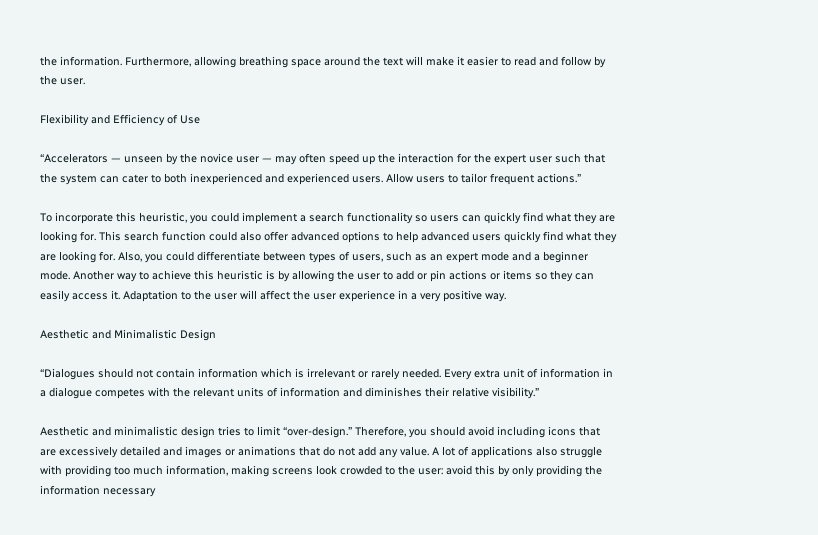the information. Furthermore, allowing breathing space around the text will make it easier to read and follow by the user.

Flexibility and Efficiency of Use

“Accelerators — unseen by the novice user — may often speed up the interaction for the expert user such that the system can cater to both inexperienced and experienced users. Allow users to tailor frequent actions.”

To incorporate this heuristic, you could implement a search functionality so users can quickly find what they are looking for. This search function could also offer advanced options to help advanced users quickly find what they are looking for. Also, you could differentiate between types of users, such as an expert mode and a beginner mode. Another way to achieve this heuristic is by allowing the user to add or pin actions or items so they can easily access it. Adaptation to the user will affect the user experience in a very positive way.

Aesthetic and Minimalistic Design

“Dialogues should not contain information which is irrelevant or rarely needed. Every extra unit of information in a dialogue competes with the relevant units of information and diminishes their relative visibility.”

Aesthetic and minimalistic design tries to limit “over-design.” Therefore, you should avoid including icons that are excessively detailed and images or animations that do not add any value. A lot of applications also struggle with providing too much information, making screens look crowded to the user: avoid this by only providing the information necessary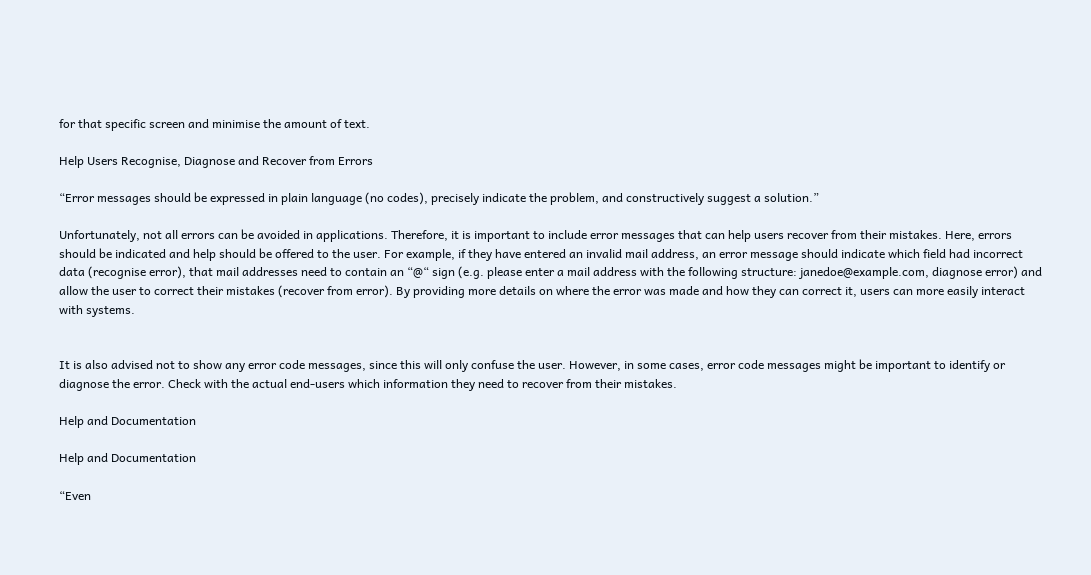for that specific screen and minimise the amount of text.

Help Users Recognise, Diagnose and Recover from Errors

“Error messages should be expressed in plain language (no codes), precisely indicate the problem, and constructively suggest a solution.”

Unfortunately, not all errors can be avoided in applications. Therefore, it is important to include error messages that can help users recover from their mistakes. Here, errors should be indicated and help should be offered to the user. For example, if they have entered an invalid mail address, an error message should indicate which field had incorrect data (recognise error), that mail addresses need to contain an “@“ sign (e.g. please enter a mail address with the following structure: janedoe@example.com, diagnose error) and allow the user to correct their mistakes (recover from error). By providing more details on where the error was made and how they can correct it, users can more easily interact with systems.


It is also advised not to show any error code messages, since this will only confuse the user. However, in some cases, error code messages might be important to identify or diagnose the error. Check with the actual end-users which information they need to recover from their mistakes.

Help and Documentation

Help and Documentation

“Even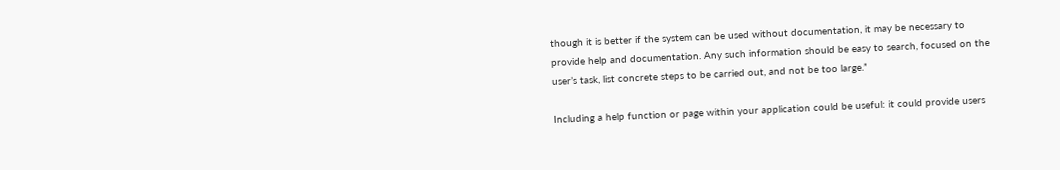though it is better if the system can be used without documentation, it may be necessary to provide help and documentation. Any such information should be easy to search, focused on the user’s task, list concrete steps to be carried out, and not be too large.”

Including a help function or page within your application could be useful: it could provide users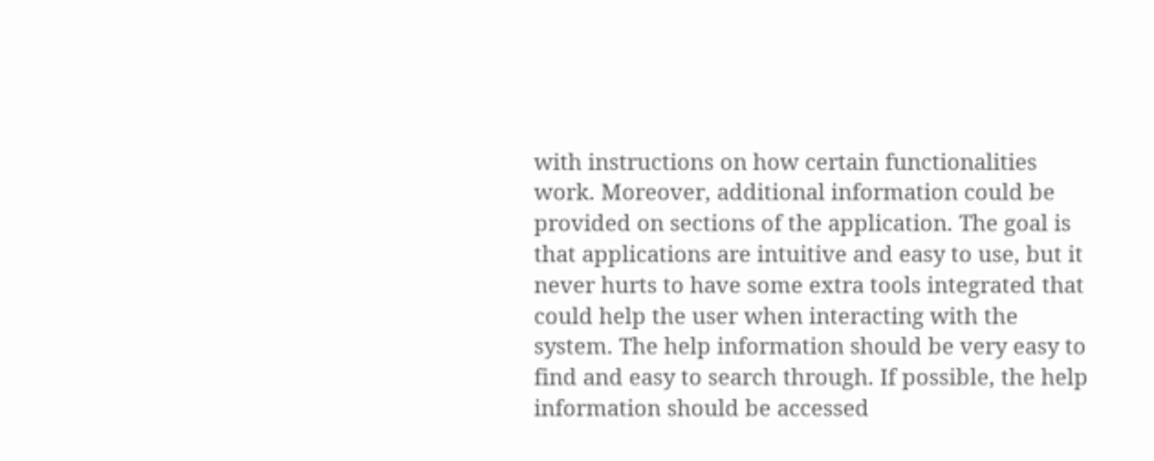with instructions on how certain functionalities work. Moreover, additional information could be provided on sections of the application. The goal is that applications are intuitive and easy to use, but it never hurts to have some extra tools integrated that could help the user when interacting with the system. The help information should be very easy to find and easy to search through. If possible, the help information should be accessed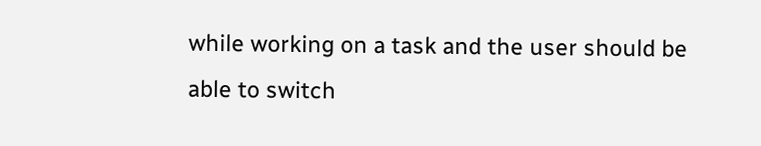while working on a task and the user should be able to switch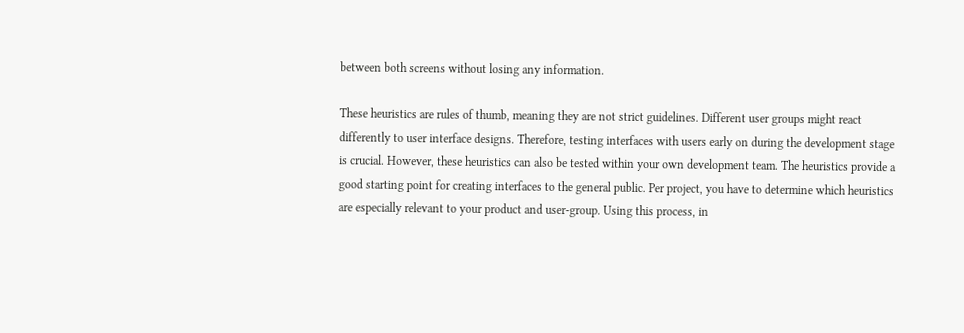between both screens without losing any information.

These heuristics are rules of thumb, meaning they are not strict guidelines. Different user groups might react differently to user interface designs. Therefore, testing interfaces with users early on during the development stage is crucial. However, these heuristics can also be tested within your own development team. The heuristics provide a good starting point for creating interfaces to the general public. Per project, you have to determine which heuristics are especially relevant to your product and user-group. Using this process, in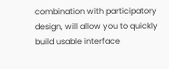combination with participatory design, will allow you to quickly build usable interface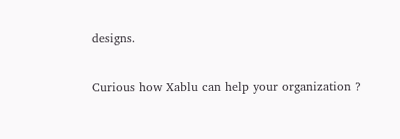designs.

Curious how Xablu can help your organization ?